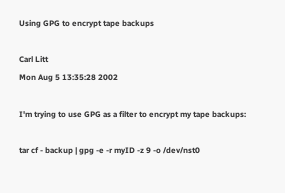Using GPG to encrypt tape backups

Carl Litt
Mon Aug 5 13:35:28 2002

I'm trying to use GPG as a filter to encrypt my tape backups:

tar cf - backup | gpg -e -r myID -z 9 -o /dev/nst0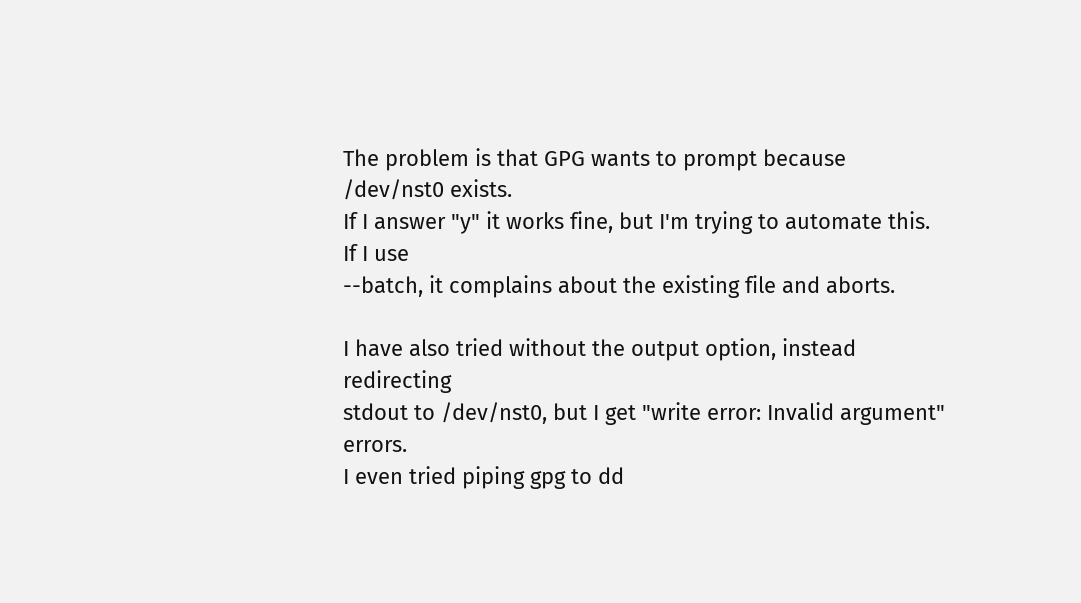The problem is that GPG wants to prompt because /dev/nst0 exists.
If I answer "y" it works fine, but I'm trying to automate this.  If I use
--batch, it complains about the existing file and aborts.

I have also tried without the output option, instead redirecting
stdout to /dev/nst0, but I get "write error: Invalid argument" errors.
I even tried piping gpg to dd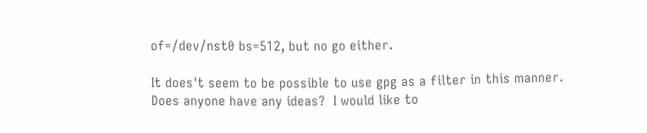of=/dev/nst0 bs=512, but no go either.

It does't seem to be possible to use gpg as a filter in this manner.
Does anyone have any ideas?  I would like to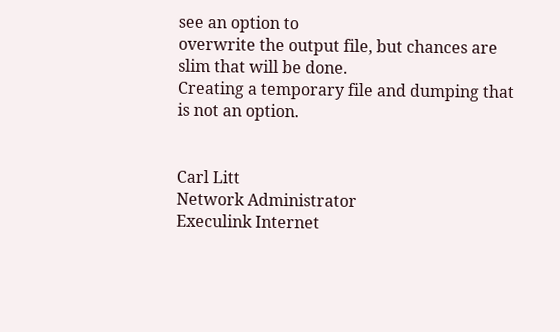see an option to
overwrite the output file, but chances are slim that will be done.
Creating a temporary file and dumping that is not an option.


Carl Litt
Network Administrator
Execulink Internet